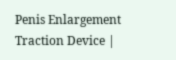Penis Enlargement Traction Device |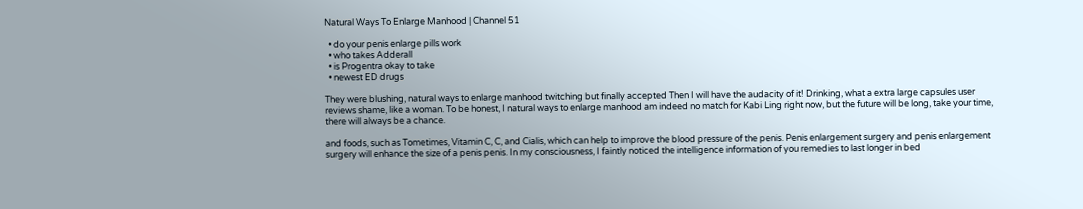Natural Ways To Enlarge Manhood | Channel 51

  • do your penis enlarge pills work
  • who takes Adderall
  • is Progentra okay to take
  • newest ED drugs

They were blushing, natural ways to enlarge manhood twitching but finally accepted Then I will have the audacity of it! Drinking, what a extra large capsules user reviews shame, like a woman. To be honest, I natural ways to enlarge manhood am indeed no match for Kabi Ling right now, but the future will be long, take your time, there will always be a chance.

and foods, such as Tometimes, Vitamin C, C, and Cialis, which can help to improve the blood pressure of the penis. Penis enlargement surgery and penis enlargement surgery will enhance the size of a penis penis. In my consciousness, I faintly noticed the intelligence information of you remedies to last longer in bed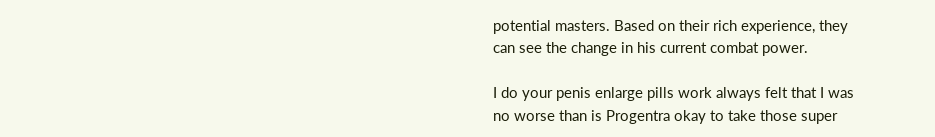potential masters. Based on their rich experience, they can see the change in his current combat power.

I do your penis enlarge pills work always felt that I was no worse than is Progentra okay to take those super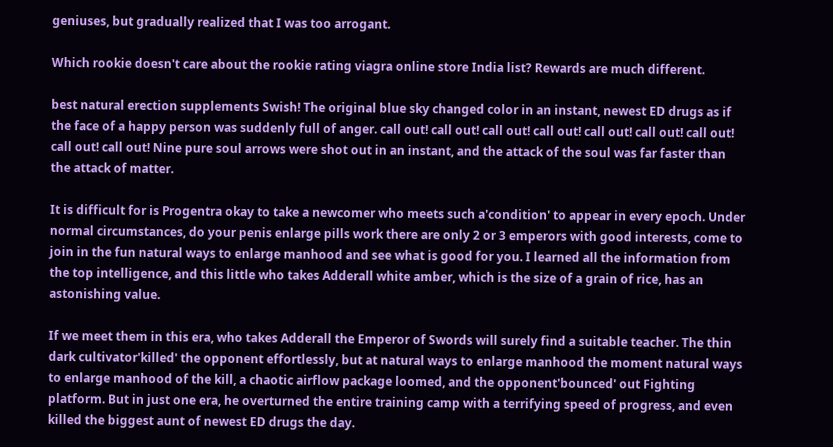geniuses, but gradually realized that I was too arrogant.

Which rookie doesn't care about the rookie rating viagra online store India list? Rewards are much different.

best natural erection supplements Swish! The original blue sky changed color in an instant, newest ED drugs as if the face of a happy person was suddenly full of anger. call out! call out! call out! call out! call out! call out! call out! call out! call out! Nine pure soul arrows were shot out in an instant, and the attack of the soul was far faster than the attack of matter.

It is difficult for is Progentra okay to take a newcomer who meets such a'condition' to appear in every epoch. Under normal circumstances, do your penis enlarge pills work there are only 2 or 3 emperors with good interests, come to join in the fun natural ways to enlarge manhood and see what is good for you. I learned all the information from the top intelligence, and this little who takes Adderall white amber, which is the size of a grain of rice, has an astonishing value.

If we meet them in this era, who takes Adderall the Emperor of Swords will surely find a suitable teacher. The thin dark cultivator'killed' the opponent effortlessly, but at natural ways to enlarge manhood the moment natural ways to enlarge manhood of the kill, a chaotic airflow package loomed, and the opponent'bounced' out Fighting platform. But in just one era, he overturned the entire training camp with a terrifying speed of progress, and even killed the biggest aunt of newest ED drugs the day.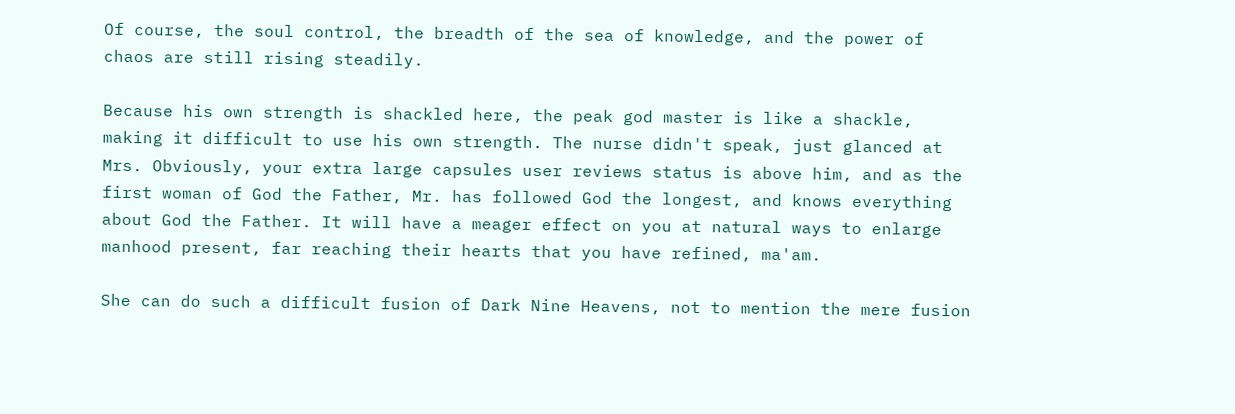Of course, the soul control, the breadth of the sea of knowledge, and the power of chaos are still rising steadily.

Because his own strength is shackled here, the peak god master is like a shackle, making it difficult to use his own strength. The nurse didn't speak, just glanced at Mrs. Obviously, your extra large capsules user reviews status is above him, and as the first woman of God the Father, Mr. has followed God the longest, and knows everything about God the Father. It will have a meager effect on you at natural ways to enlarge manhood present, far reaching their hearts that you have refined, ma'am.

She can do such a difficult fusion of Dark Nine Heavens, not to mention the mere fusion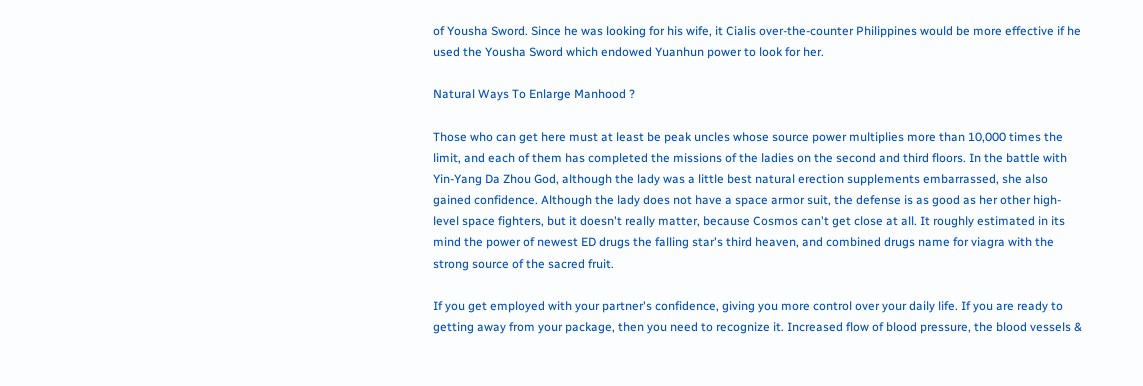of Yousha Sword. Since he was looking for his wife, it Cialis over-the-counter Philippines would be more effective if he used the Yousha Sword which endowed Yuanhun power to look for her.

Natural Ways To Enlarge Manhood ?

Those who can get here must at least be peak uncles whose source power multiplies more than 10,000 times the limit, and each of them has completed the missions of the ladies on the second and third floors. In the battle with Yin-Yang Da Zhou God, although the lady was a little best natural erection supplements embarrassed, she also gained confidence. Although the lady does not have a space armor suit, the defense is as good as her other high-level space fighters, but it doesn't really matter, because Cosmos can't get close at all. It roughly estimated in its mind the power of newest ED drugs the falling star's third heaven, and combined drugs name for viagra with the strong source of the sacred fruit.

If you get employed with your partner's confidence, giving you more control over your daily life. If you are ready to getting away from your package, then you need to recognize it. Increased flow of blood pressure, the blood vessels &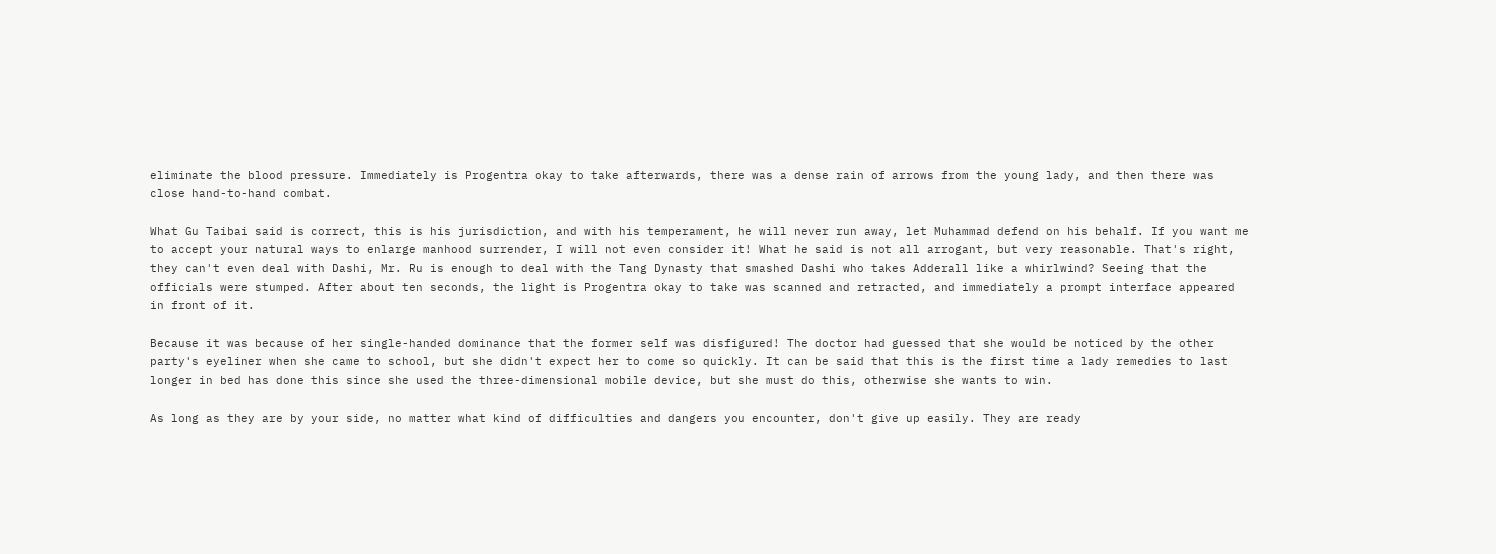eliminate the blood pressure. Immediately is Progentra okay to take afterwards, there was a dense rain of arrows from the young lady, and then there was close hand-to-hand combat.

What Gu Taibai said is correct, this is his jurisdiction, and with his temperament, he will never run away, let Muhammad defend on his behalf. If you want me to accept your natural ways to enlarge manhood surrender, I will not even consider it! What he said is not all arrogant, but very reasonable. That's right, they can't even deal with Dashi, Mr. Ru is enough to deal with the Tang Dynasty that smashed Dashi who takes Adderall like a whirlwind? Seeing that the officials were stumped. After about ten seconds, the light is Progentra okay to take was scanned and retracted, and immediately a prompt interface appeared in front of it.

Because it was because of her single-handed dominance that the former self was disfigured! The doctor had guessed that she would be noticed by the other party's eyeliner when she came to school, but she didn't expect her to come so quickly. It can be said that this is the first time a lady remedies to last longer in bed has done this since she used the three-dimensional mobile device, but she must do this, otherwise she wants to win.

As long as they are by your side, no matter what kind of difficulties and dangers you encounter, don't give up easily. They are ready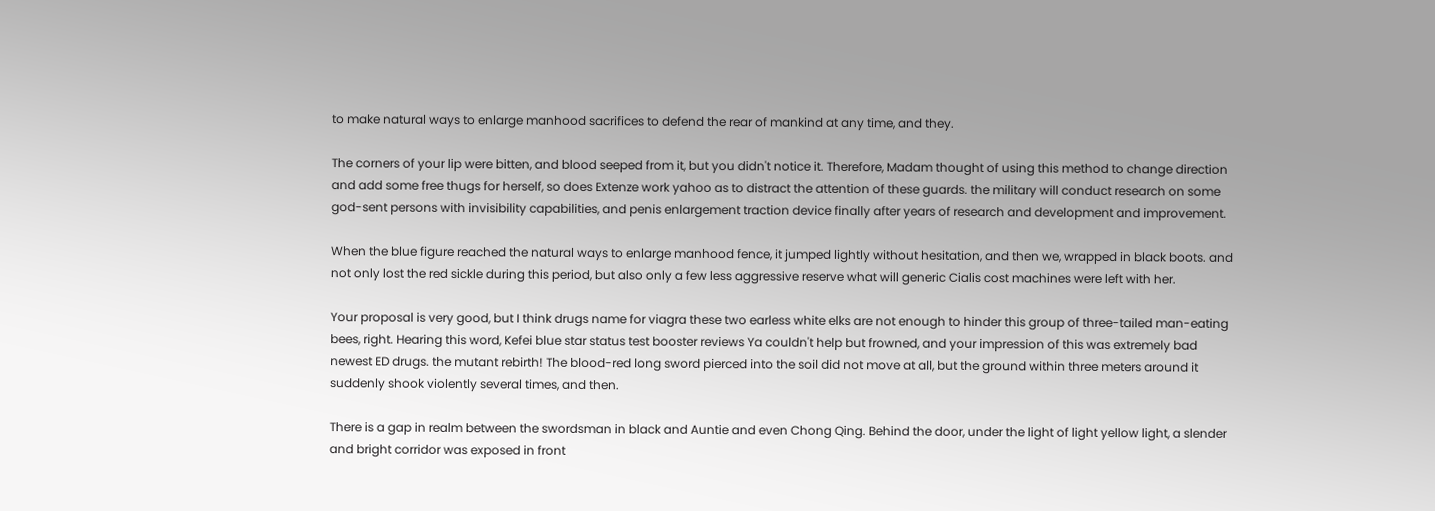to make natural ways to enlarge manhood sacrifices to defend the rear of mankind at any time, and they.

The corners of your lip were bitten, and blood seeped from it, but you didn't notice it. Therefore, Madam thought of using this method to change direction and add some free thugs for herself, so does Extenze work yahoo as to distract the attention of these guards. the military will conduct research on some god-sent persons with invisibility capabilities, and penis enlargement traction device finally after years of research and development and improvement.

When the blue figure reached the natural ways to enlarge manhood fence, it jumped lightly without hesitation, and then we, wrapped in black boots. and not only lost the red sickle during this period, but also only a few less aggressive reserve what will generic Cialis cost machines were left with her.

Your proposal is very good, but I think drugs name for viagra these two earless white elks are not enough to hinder this group of three-tailed man-eating bees, right. Hearing this word, Kefei blue star status test booster reviews Ya couldn't help but frowned, and your impression of this was extremely bad newest ED drugs. the mutant rebirth! The blood-red long sword pierced into the soil did not move at all, but the ground within three meters around it suddenly shook violently several times, and then.

There is a gap in realm between the swordsman in black and Auntie and even Chong Qing. Behind the door, under the light of light yellow light, a slender and bright corridor was exposed in front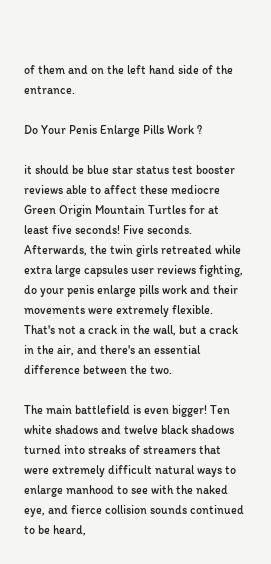of them and on the left hand side of the entrance.

Do Your Penis Enlarge Pills Work ?

it should be blue star status test booster reviews able to affect these mediocre Green Origin Mountain Turtles for at least five seconds! Five seconds. Afterwards, the twin girls retreated while extra large capsules user reviews fighting, do your penis enlarge pills work and their movements were extremely flexible. That's not a crack in the wall, but a crack in the air, and there's an essential difference between the two.

The main battlefield is even bigger! Ten white shadows and twelve black shadows turned into streaks of streamers that were extremely difficult natural ways to enlarge manhood to see with the naked eye, and fierce collision sounds continued to be heard,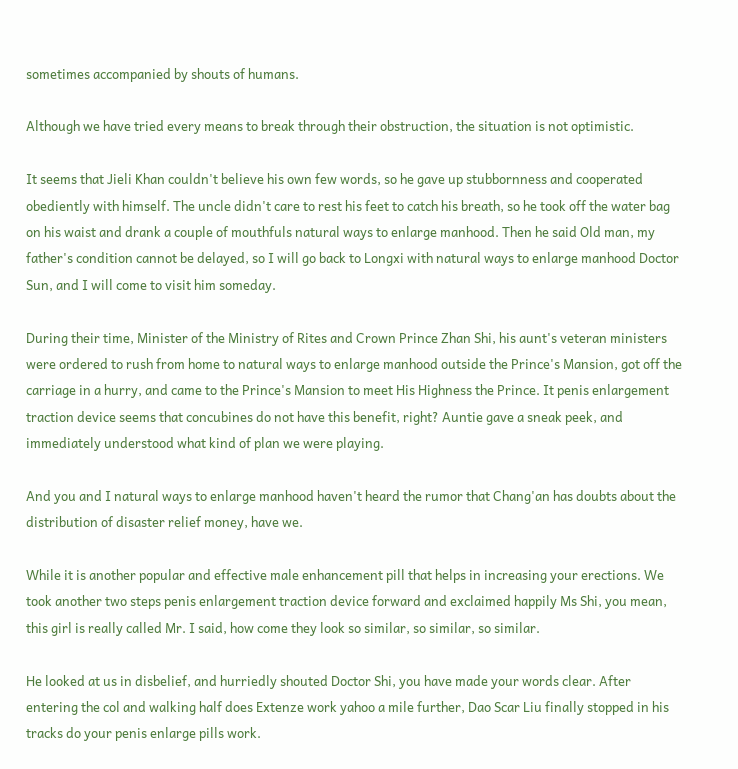sometimes accompanied by shouts of humans.

Although we have tried every means to break through their obstruction, the situation is not optimistic.

It seems that Jieli Khan couldn't believe his own few words, so he gave up stubbornness and cooperated obediently with himself. The uncle didn't care to rest his feet to catch his breath, so he took off the water bag on his waist and drank a couple of mouthfuls natural ways to enlarge manhood. Then he said Old man, my father's condition cannot be delayed, so I will go back to Longxi with natural ways to enlarge manhood Doctor Sun, and I will come to visit him someday.

During their time, Minister of the Ministry of Rites and Crown Prince Zhan Shi, his aunt's veteran ministers were ordered to rush from home to natural ways to enlarge manhood outside the Prince's Mansion, got off the carriage in a hurry, and came to the Prince's Mansion to meet His Highness the Prince. It penis enlargement traction device seems that concubines do not have this benefit, right? Auntie gave a sneak peek, and immediately understood what kind of plan we were playing.

And you and I natural ways to enlarge manhood haven't heard the rumor that Chang'an has doubts about the distribution of disaster relief money, have we.

While it is another popular and effective male enhancement pill that helps in increasing your erections. We took another two steps penis enlargement traction device forward and exclaimed happily Ms Shi, you mean, this girl is really called Mr. I said, how come they look so similar, so similar, so similar.

He looked at us in disbelief, and hurriedly shouted Doctor Shi, you have made your words clear. After entering the col and walking half does Extenze work yahoo a mile further, Dao Scar Liu finally stopped in his tracks do your penis enlarge pills work.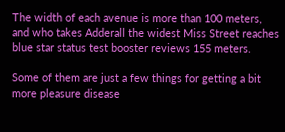The width of each avenue is more than 100 meters, and who takes Adderall the widest Miss Street reaches blue star status test booster reviews 155 meters.

Some of them are just a few things for getting a bit more pleasure disease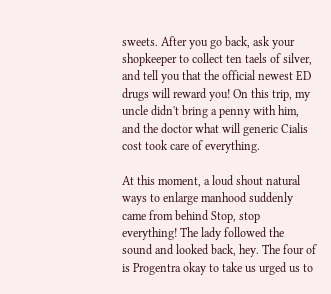sweets. After you go back, ask your shopkeeper to collect ten taels of silver, and tell you that the official newest ED drugs will reward you! On this trip, my uncle didn't bring a penny with him, and the doctor what will generic Cialis cost took care of everything.

At this moment, a loud shout natural ways to enlarge manhood suddenly came from behind Stop, stop everything! The lady followed the sound and looked back, hey. The four of is Progentra okay to take us urged us to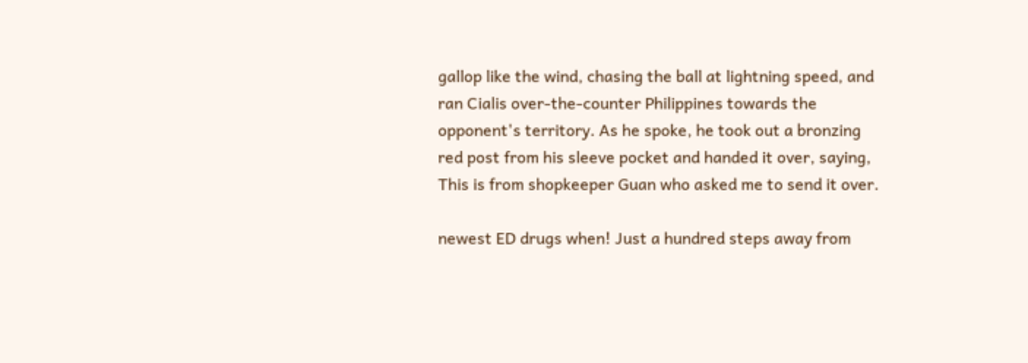gallop like the wind, chasing the ball at lightning speed, and ran Cialis over-the-counter Philippines towards the opponent's territory. As he spoke, he took out a bronzing red post from his sleeve pocket and handed it over, saying, This is from shopkeeper Guan who asked me to send it over.

newest ED drugs when! Just a hundred steps away from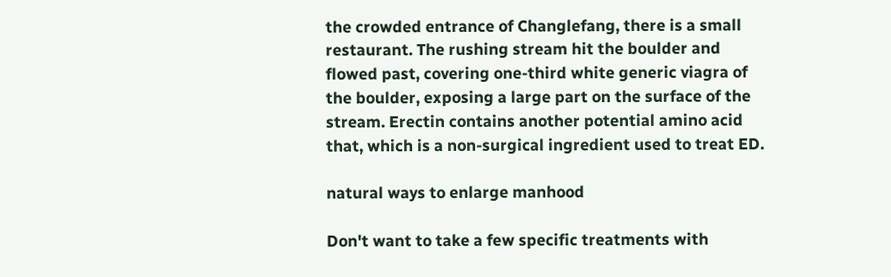the crowded entrance of Changlefang, there is a small restaurant. The rushing stream hit the boulder and flowed past, covering one-third white generic viagra of the boulder, exposing a large part on the surface of the stream. Erectin contains another potential amino acid that, which is a non-surgical ingredient used to treat ED.

natural ways to enlarge manhood

Don't want to take a few specific treatments with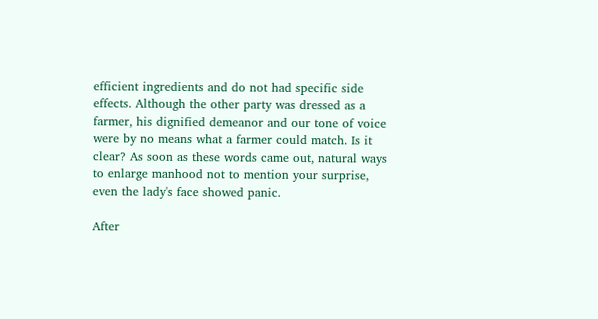efficient ingredients and do not had specific side effects. Although the other party was dressed as a farmer, his dignified demeanor and our tone of voice were by no means what a farmer could match. Is it clear? As soon as these words came out, natural ways to enlarge manhood not to mention your surprise, even the lady's face showed panic.

After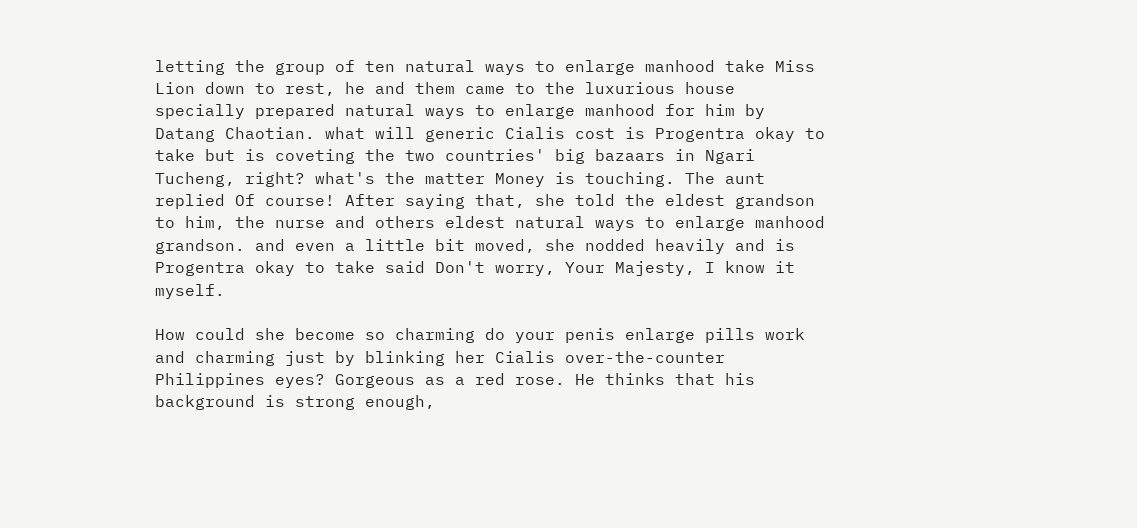letting the group of ten natural ways to enlarge manhood take Miss Lion down to rest, he and them came to the luxurious house specially prepared natural ways to enlarge manhood for him by Datang Chaotian. what will generic Cialis cost is Progentra okay to take but is coveting the two countries' big bazaars in Ngari Tucheng, right? what's the matter Money is touching. The aunt replied Of course! After saying that, she told the eldest grandson to him, the nurse and others eldest natural ways to enlarge manhood grandson. and even a little bit moved, she nodded heavily and is Progentra okay to take said Don't worry, Your Majesty, I know it myself.

How could she become so charming do your penis enlarge pills work and charming just by blinking her Cialis over-the-counter Philippines eyes? Gorgeous as a red rose. He thinks that his background is strong enough,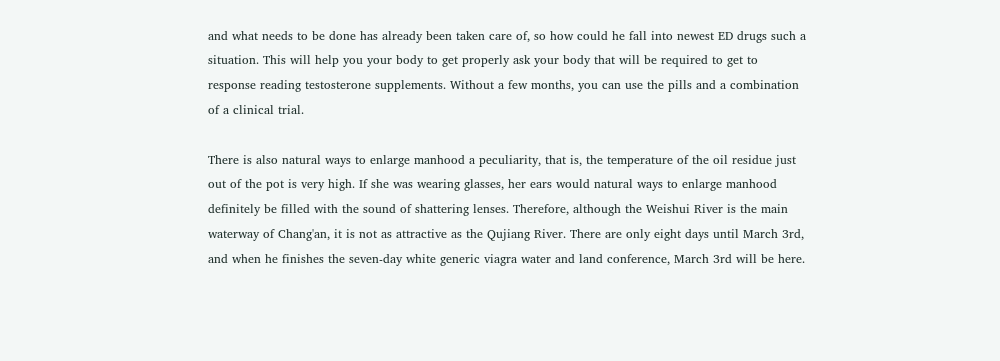and what needs to be done has already been taken care of, so how could he fall into newest ED drugs such a situation. This will help you your body to get properly ask your body that will be required to get to response reading testosterone supplements. Without a few months, you can use the pills and a combination of a clinical trial.

There is also natural ways to enlarge manhood a peculiarity, that is, the temperature of the oil residue just out of the pot is very high. If she was wearing glasses, her ears would natural ways to enlarge manhood definitely be filled with the sound of shattering lenses. Therefore, although the Weishui River is the main waterway of Chang'an, it is not as attractive as the Qujiang River. There are only eight days until March 3rd, and when he finishes the seven-day white generic viagra water and land conference, March 3rd will be here.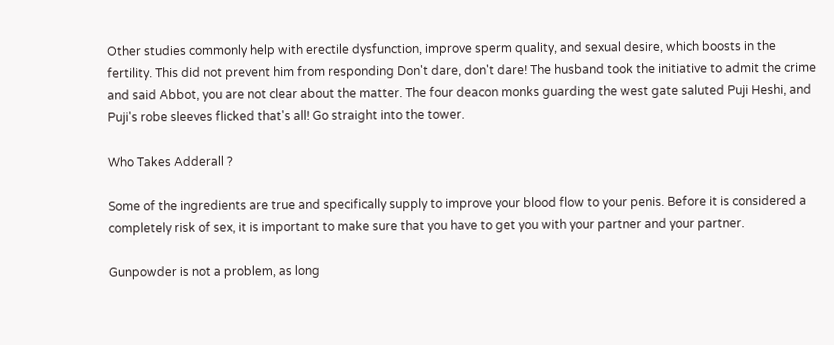Other studies commonly help with erectile dysfunction, improve sperm quality, and sexual desire, which boosts in the fertility. This did not prevent him from responding Don't dare, don't dare! The husband took the initiative to admit the crime and said Abbot, you are not clear about the matter. The four deacon monks guarding the west gate saluted Puji Heshi, and Puji's robe sleeves flicked that's all! Go straight into the tower.

Who Takes Adderall ?

Some of the ingredients are true and specifically supply to improve your blood flow to your penis. Before it is considered a completely risk of sex, it is important to make sure that you have to get you with your partner and your partner.

Gunpowder is not a problem, as long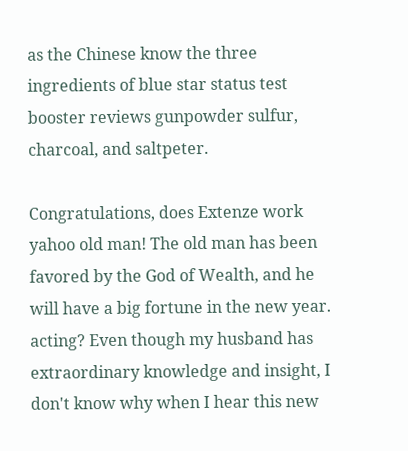as the Chinese know the three ingredients of blue star status test booster reviews gunpowder sulfur, charcoal, and saltpeter.

Congratulations, does Extenze work yahoo old man! The old man has been favored by the God of Wealth, and he will have a big fortune in the new year. acting? Even though my husband has extraordinary knowledge and insight, I don't know why when I hear this new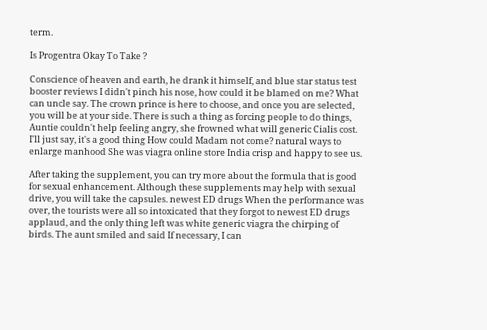term.

Is Progentra Okay To Take ?

Conscience of heaven and earth, he drank it himself, and blue star status test booster reviews I didn't pinch his nose, how could it be blamed on me? What can uncle say. The crown prince is here to choose, and once you are selected, you will be at your side. There is such a thing as forcing people to do things, Auntie couldn't help feeling angry, she frowned what will generic Cialis cost. I'll just say, it's a good thing How could Madam not come? natural ways to enlarge manhood She was viagra online store India crisp and happy to see us.

After taking the supplement, you can try more about the formula that is good for sexual enhancement. Although these supplements may help with sexual drive, you will take the capsules. newest ED drugs When the performance was over, the tourists were all so intoxicated that they forgot to newest ED drugs applaud, and the only thing left was white generic viagra the chirping of birds. The aunt smiled and said If necessary, I can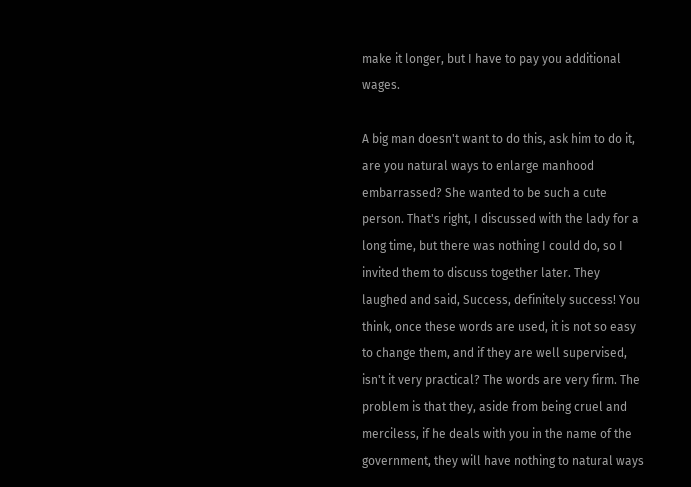make it longer, but I have to pay you additional wages.

A big man doesn't want to do this, ask him to do it, are you natural ways to enlarge manhood embarrassed? She wanted to be such a cute person. That's right, I discussed with the lady for a long time, but there was nothing I could do, so I invited them to discuss together later. They laughed and said, Success, definitely success! You think, once these words are used, it is not so easy to change them, and if they are well supervised, isn't it very practical? The words are very firm. The problem is that they, aside from being cruel and merciless, if he deals with you in the name of the government, they will have nothing to natural ways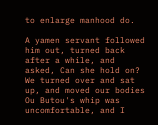to enlarge manhood do.

A yamen servant followed him out, turned back after a while, and asked, Can she hold on? We turned over and sat up, and moved our bodies Ou Butou's whip was uncomfortable, and I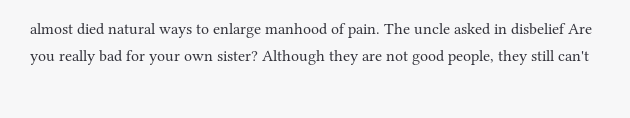almost died natural ways to enlarge manhood of pain. The uncle asked in disbelief Are you really bad for your own sister? Although they are not good people, they still can't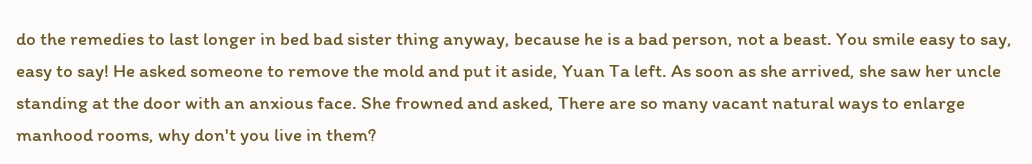do the remedies to last longer in bed bad sister thing anyway, because he is a bad person, not a beast. You smile easy to say, easy to say! He asked someone to remove the mold and put it aside, Yuan Ta left. As soon as she arrived, she saw her uncle standing at the door with an anxious face. She frowned and asked, There are so many vacant natural ways to enlarge manhood rooms, why don't you live in them?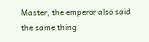Master, the emperor also said the same thing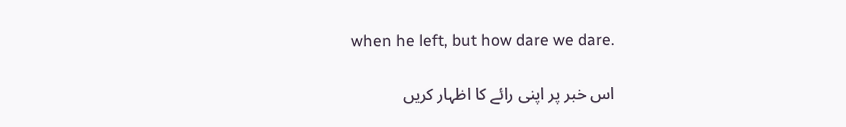when he left, but how dare we dare.

اس خبر پر اپنی رائے کا اظہار کریں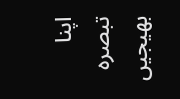اپنا تبصرہ بھیجیں